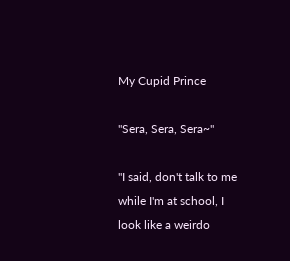My Cupid Prince

"Sera, Sera, Sera~"

"I said, don't talk to me while I'm at school, I look like a weirdo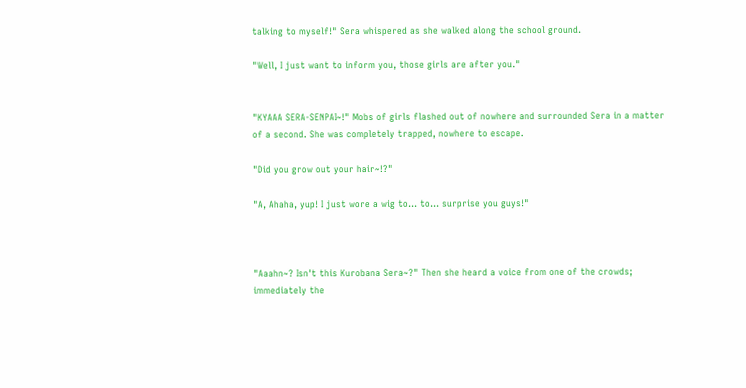talking to myself!" Sera whispered as she walked along the school ground.

"Well, I just want to inform you, those girls are after you."


"KYAAA SERA-SENPAI~!" Mobs of girls flashed out of nowhere and surrounded Sera in a matter of a second. She was completely trapped, nowhere to escape.

"Did you grow out your hair~!?"

"A, Ahaha, yup! I just wore a wig to… to… surprise you guys!"



"Aaahn~? Isn't this Kurobana Sera~?" Then she heard a voice from one of the crowds; immediately the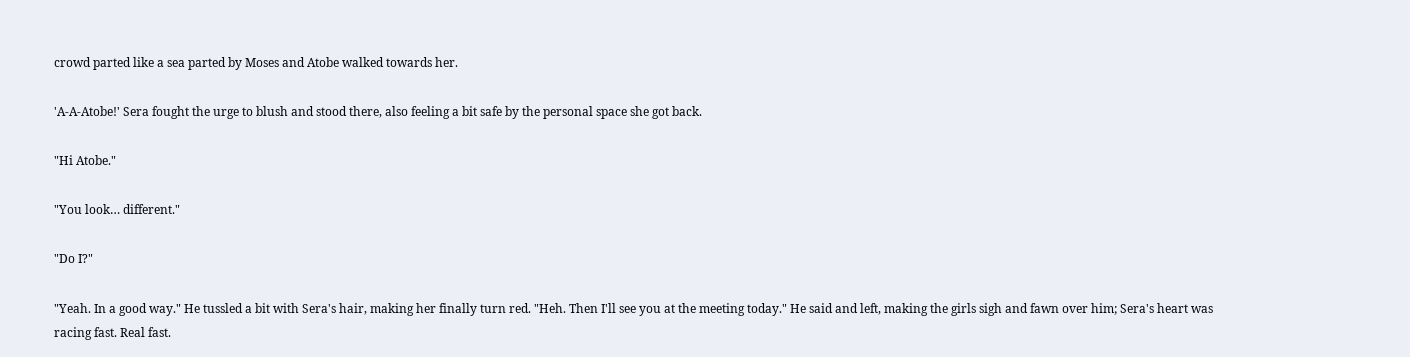crowd parted like a sea parted by Moses and Atobe walked towards her.

'A-A-Atobe!' Sera fought the urge to blush and stood there, also feeling a bit safe by the personal space she got back.

"Hi Atobe."

"You look… different."

"Do I?"

"Yeah. In a good way." He tussled a bit with Sera's hair, making her finally turn red. "Heh. Then I'll see you at the meeting today." He said and left, making the girls sigh and fawn over him; Sera's heart was racing fast. Real fast.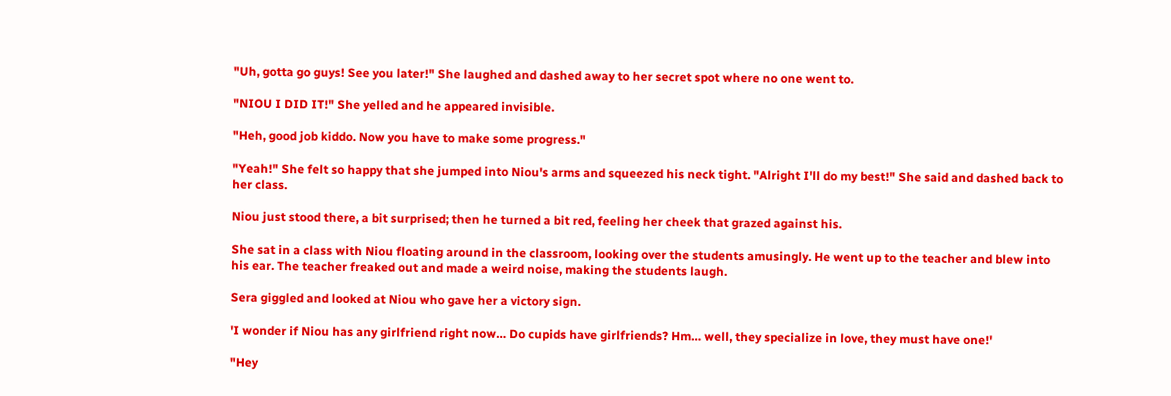"Uh, gotta go guys! See you later!" She laughed and dashed away to her secret spot where no one went to.

"NIOU I DID IT!" She yelled and he appeared invisible.

"Heh, good job kiddo. Now you have to make some progress."

"Yeah!" She felt so happy that she jumped into Niou's arms and squeezed his neck tight. "Alright I'll do my best!" She said and dashed back to her class.

Niou just stood there, a bit surprised; then he turned a bit red, feeling her cheek that grazed against his.

She sat in a class with Niou floating around in the classroom, looking over the students amusingly. He went up to the teacher and blew into his ear. The teacher freaked out and made a weird noise, making the students laugh.

Sera giggled and looked at Niou who gave her a victory sign.

'I wonder if Niou has any girlfriend right now… Do cupids have girlfriends? Hm… well, they specialize in love, they must have one!'

"Hey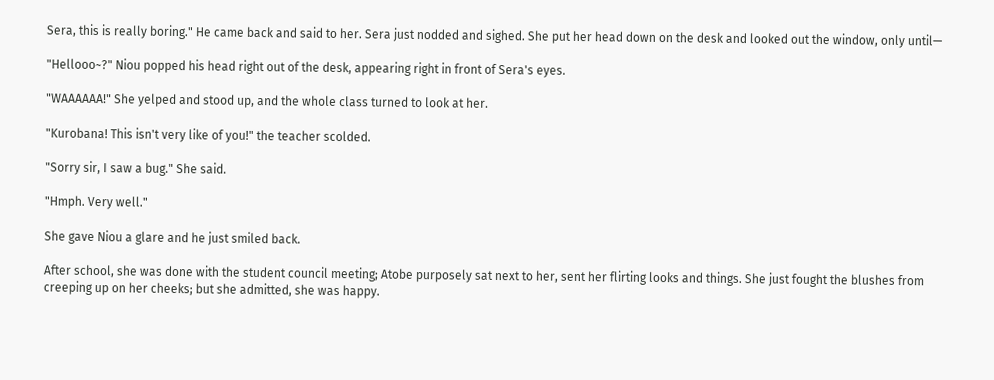Sera, this is really boring." He came back and said to her. Sera just nodded and sighed. She put her head down on the desk and looked out the window, only until—

"Hellooo~?" Niou popped his head right out of the desk, appearing right in front of Sera's eyes.

"WAAAAAA!" She yelped and stood up, and the whole class turned to look at her.

"Kurobana! This isn't very like of you!" the teacher scolded.

"Sorry sir, I saw a bug." She said.

"Hmph. Very well."

She gave Niou a glare and he just smiled back.

After school, she was done with the student council meeting; Atobe purposely sat next to her, sent her flirting looks and things. She just fought the blushes from creeping up on her cheeks; but she admitted, she was happy.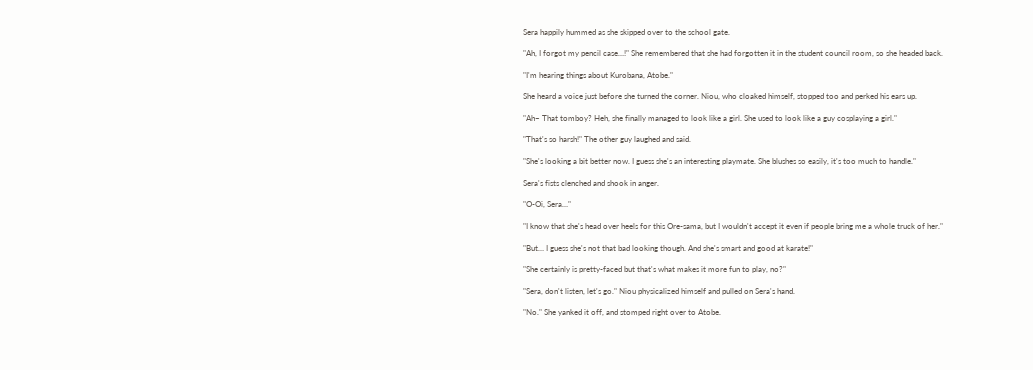Sera happily hummed as she skipped over to the school gate.

"Ah, I forgot my pencil case…!" She remembered that she had forgotten it in the student council room, so she headed back.

"I'm hearing things about Kurobana, Atobe."

She heard a voice just before she turned the corner. Niou, who cloaked himself, stopped too and perked his ears up.

"Ah~ That tomboy? Heh, she finally managed to look like a girl. She used to look like a guy cosplaying a girl."

"That's so harsh!" The other guy laughed and said.

"She's looking a bit better now. I guess she's an interesting playmate. She blushes so easily, it's too much to handle."

Sera's fists clenched and shook in anger.

"O-Oi, Sera…"

"I know that she's head over heels for this Ore-sama, but I wouldn't accept it even if people bring me a whole truck of her."

"But… I guess she's not that bad looking though. And she's smart and good at karate!"

"She certainly is pretty-faced but that's what makes it more fun to play, no?"

"Sera, don't listen, let's go." Niou physicalized himself and pulled on Sera's hand.

"No." She yanked it off, and stomped right over to Atobe.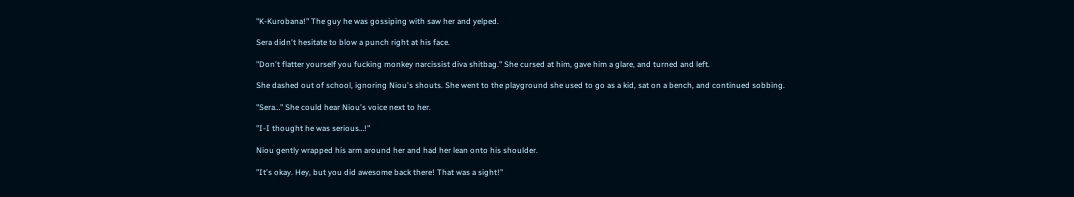"K-Kurobana!" The guy he was gossiping with saw her and yelped.

Sera didn't hesitate to blow a punch right at his face.

"Don't flatter yourself you fucking monkey narcissist diva shitbag." She cursed at him, gave him a glare, and turned and left.

She dashed out of school, ignoring Niou's shouts. She went to the playground she used to go as a kid, sat on a bench, and continued sobbing.

"Sera…" She could hear Niou's voice next to her.

"I-I thought he was serious…!"

Niou gently wrapped his arm around her and had her lean onto his shoulder.

"It's okay. Hey, but you did awesome back there! That was a sight!"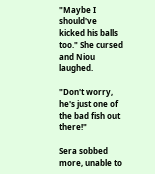"Maybe I should've kicked his balls too." She cursed and Niou laughed.

"Don't worry, he's just one of the bad fish out there!"

Sera sobbed more, unable to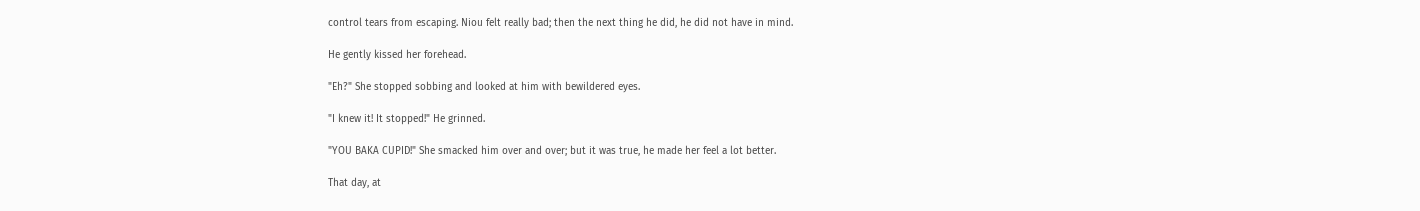control tears from escaping. Niou felt really bad; then the next thing he did, he did not have in mind.

He gently kissed her forehead.

"Eh?" She stopped sobbing and looked at him with bewildered eyes.

"I knew it! It stopped!" He grinned.

"YOU BAKA CUPID!" She smacked him over and over; but it was true, he made her feel a lot better.

That day, at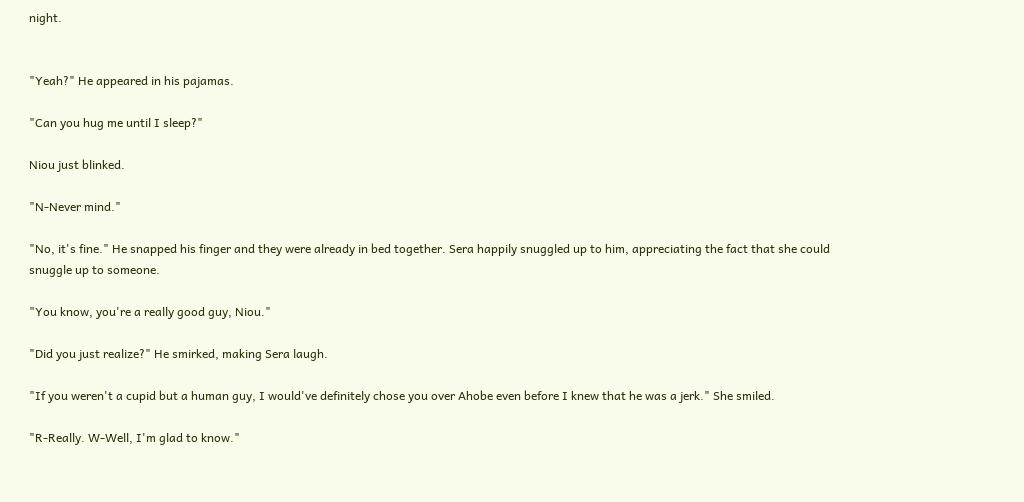night.


"Yeah?" He appeared in his pajamas.

"Can you hug me until I sleep?"

Niou just blinked.

"N-Never mind."

"No, it's fine." He snapped his finger and they were already in bed together. Sera happily snuggled up to him, appreciating the fact that she could snuggle up to someone.

"You know, you're a really good guy, Niou."

"Did you just realize?" He smirked, making Sera laugh.

"If you weren't a cupid but a human guy, I would've definitely chose you over Ahobe even before I knew that he was a jerk." She smiled.

"R-Really. W-Well, I'm glad to know."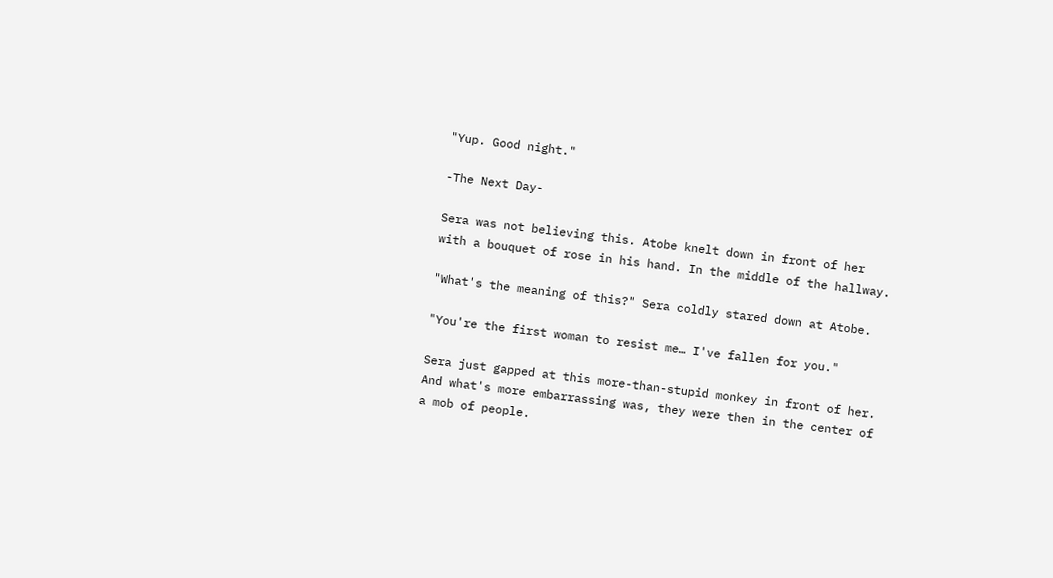"Yup. Good night."

-The Next Day-

Sera was not believing this. Atobe knelt down in front of her with a bouquet of rose in his hand. In the middle of the hallway.

"What's the meaning of this?" Sera coldly stared down at Atobe.

"You're the first woman to resist me… I've fallen for you."

Sera just gapped at this more-than-stupid monkey in front of her. And what's more embarrassing was, they were then in the center of a mob of people.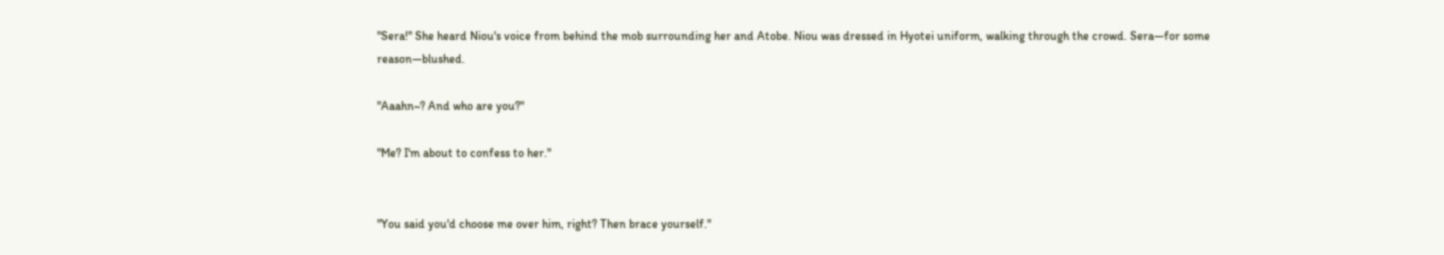"Sera!" She heard Niou's voice from behind the mob surrounding her and Atobe. Niou was dressed in Hyotei uniform, walking through the crowd. Sera—for some reason—blushed.

"Aaahn~? And who are you?"

"Me? I'm about to confess to her."


"You said you'd choose me over him, right? Then brace yourself."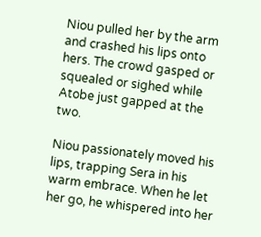Niou pulled her by the arm and crashed his lips onto hers. The crowd gasped or squealed or sighed while Atobe just gapped at the two.

Niou passionately moved his lips, trapping Sera in his warm embrace. When he let her go, he whispered into her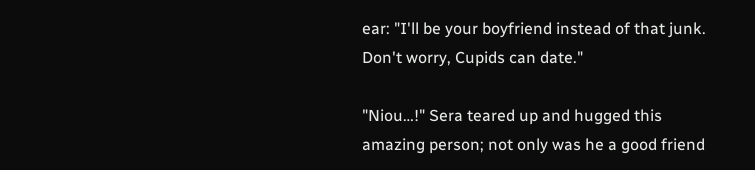ear: "I'll be your boyfriend instead of that junk. Don't worry, Cupids can date."

"Niou…!" Sera teared up and hugged this amazing person; not only was he a good friend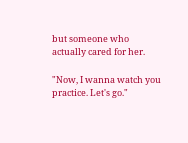but someone who actually cared for her.

"Now, I wanna watch you practice. Let's go."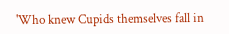'Who knew Cupids themselves fall in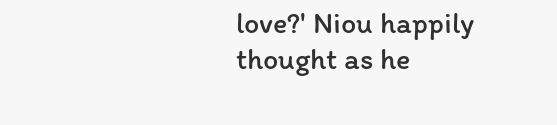love?' Niou happily thought as he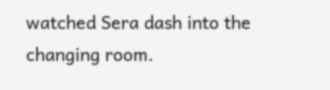watched Sera dash into the changing room.